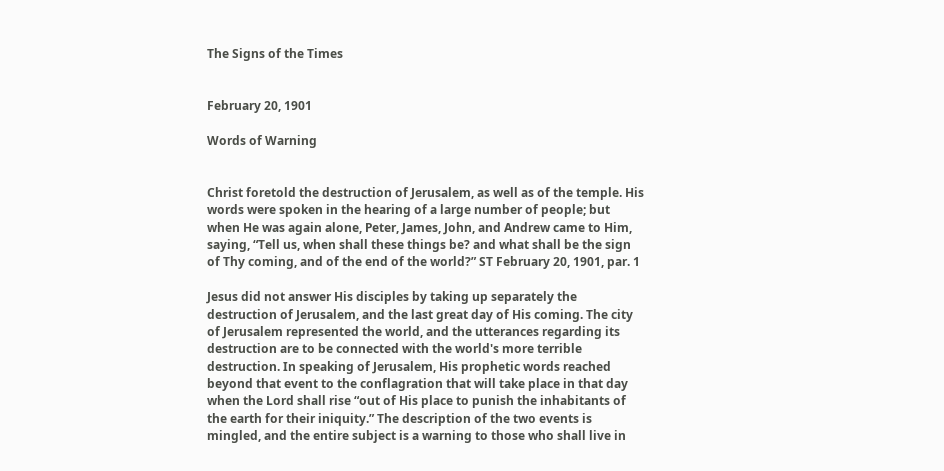The Signs of the Times


February 20, 1901

Words of Warning


Christ foretold the destruction of Jerusalem, as well as of the temple. His words were spoken in the hearing of a large number of people; but when He was again alone, Peter, James, John, and Andrew came to Him, saying, “Tell us, when shall these things be? and what shall be the sign of Thy coming, and of the end of the world?” ST February 20, 1901, par. 1

Jesus did not answer His disciples by taking up separately the destruction of Jerusalem, and the last great day of His coming. The city of Jerusalem represented the world, and the utterances regarding its destruction are to be connected with the world's more terrible destruction. In speaking of Jerusalem, His prophetic words reached beyond that event to the conflagration that will take place in that day when the Lord shall rise “out of His place to punish the inhabitants of the earth for their iniquity.” The description of the two events is mingled, and the entire subject is a warning to those who shall live in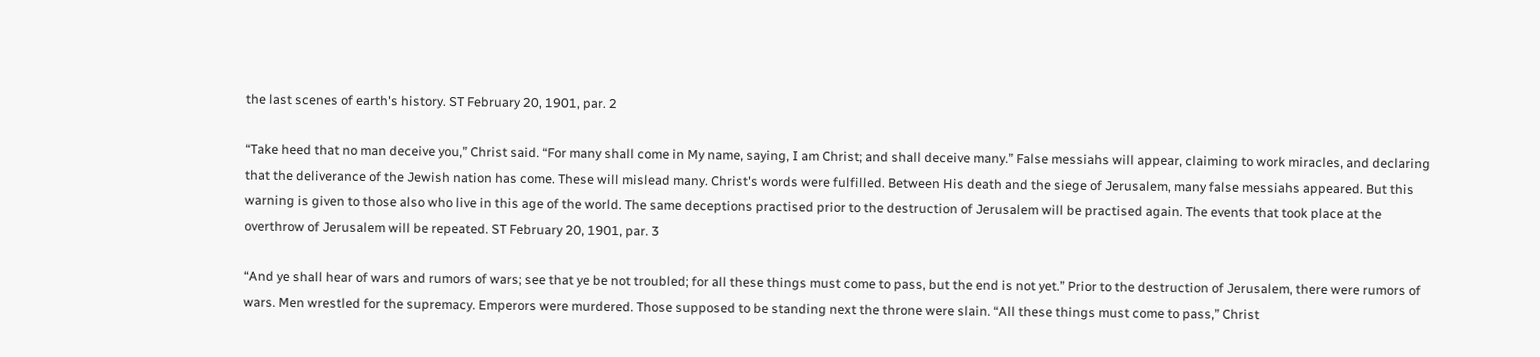the last scenes of earth's history. ST February 20, 1901, par. 2

“Take heed that no man deceive you,” Christ said. “For many shall come in My name, saying, I am Christ; and shall deceive many.” False messiahs will appear, claiming to work miracles, and declaring that the deliverance of the Jewish nation has come. These will mislead many. Christ's words were fulfilled. Between His death and the siege of Jerusalem, many false messiahs appeared. But this warning is given to those also who live in this age of the world. The same deceptions practised prior to the destruction of Jerusalem will be practised again. The events that took place at the overthrow of Jerusalem will be repeated. ST February 20, 1901, par. 3

“And ye shall hear of wars and rumors of wars; see that ye be not troubled; for all these things must come to pass, but the end is not yet.” Prior to the destruction of Jerusalem, there were rumors of wars. Men wrestled for the supremacy. Emperors were murdered. Those supposed to be standing next the throne were slain. “All these things must come to pass,” Christ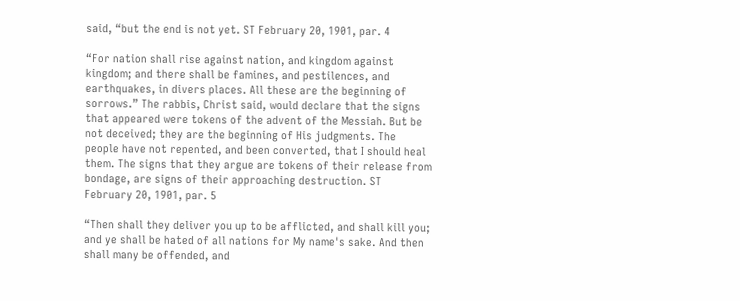said, “but the end is not yet. ST February 20, 1901, par. 4

“For nation shall rise against nation, and kingdom against kingdom; and there shall be famines, and pestilences, and earthquakes, in divers places. All these are the beginning of sorrows.” The rabbis, Christ said, would declare that the signs that appeared were tokens of the advent of the Messiah. But be not deceived; they are the beginning of His judgments. The people have not repented, and been converted, that I should heal them. The signs that they argue are tokens of their release from bondage, are signs of their approaching destruction. ST February 20, 1901, par. 5

“Then shall they deliver you up to be afflicted, and shall kill you; and ye shall be hated of all nations for My name's sake. And then shall many be offended, and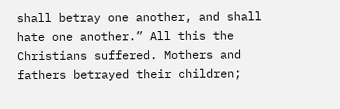shall betray one another, and shall hate one another.” All this the Christians suffered. Mothers and fathers betrayed their children;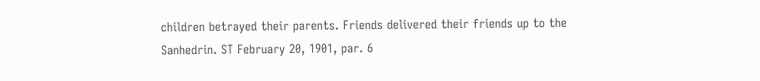children betrayed their parents. Friends delivered their friends up to the Sanhedrin. ST February 20, 1901, par. 6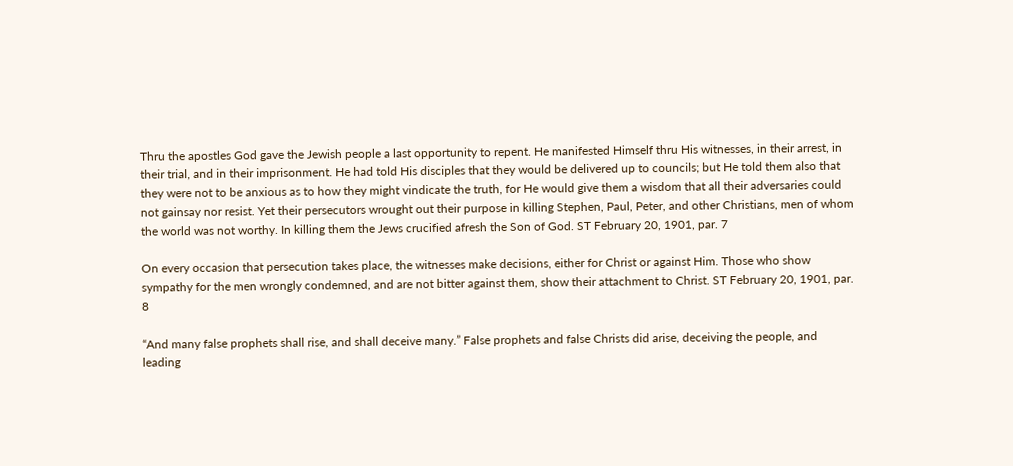Thru the apostles God gave the Jewish people a last opportunity to repent. He manifested Himself thru His witnesses, in their arrest, in their trial, and in their imprisonment. He had told His disciples that they would be delivered up to councils; but He told them also that they were not to be anxious as to how they might vindicate the truth, for He would give them a wisdom that all their adversaries could not gainsay nor resist. Yet their persecutors wrought out their purpose in killing Stephen, Paul, Peter, and other Christians, men of whom the world was not worthy. In killing them the Jews crucified afresh the Son of God. ST February 20, 1901, par. 7

On every occasion that persecution takes place, the witnesses make decisions, either for Christ or against Him. Those who show sympathy for the men wrongly condemned, and are not bitter against them, show their attachment to Christ. ST February 20, 1901, par. 8

“And many false prophets shall rise, and shall deceive many.” False prophets and false Christs did arise, deceiving the people, and leading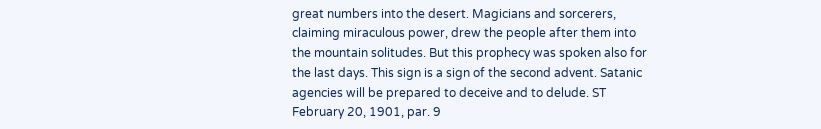great numbers into the desert. Magicians and sorcerers, claiming miraculous power, drew the people after them into the mountain solitudes. But this prophecy was spoken also for the last days. This sign is a sign of the second advent. Satanic agencies will be prepared to deceive and to delude. ST February 20, 1901, par. 9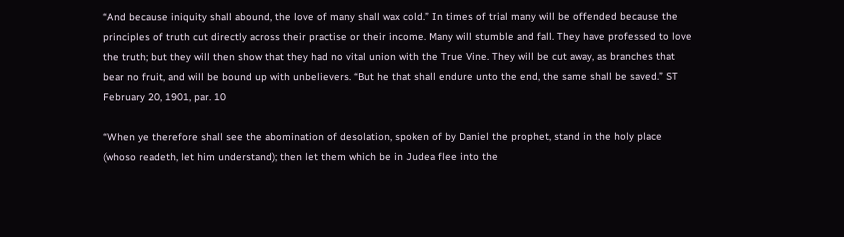“And because iniquity shall abound, the love of many shall wax cold.” In times of trial many will be offended because the principles of truth cut directly across their practise or their income. Many will stumble and fall. They have professed to love the truth; but they will then show that they had no vital union with the True Vine. They will be cut away, as branches that bear no fruit, and will be bound up with unbelievers. “But he that shall endure unto the end, the same shall be saved.” ST February 20, 1901, par. 10

“When ye therefore shall see the abomination of desolation, spoken of by Daniel the prophet, stand in the holy place (whoso readeth, let him understand); then let them which be in Judea flee into the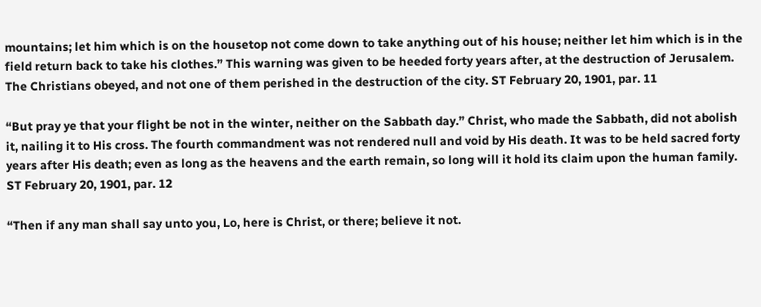mountains; let him which is on the housetop not come down to take anything out of his house; neither let him which is in the field return back to take his clothes.” This warning was given to be heeded forty years after, at the destruction of Jerusalem. The Christians obeyed, and not one of them perished in the destruction of the city. ST February 20, 1901, par. 11

“But pray ye that your flight be not in the winter, neither on the Sabbath day.” Christ, who made the Sabbath, did not abolish it, nailing it to His cross. The fourth commandment was not rendered null and void by His death. It was to be held sacred forty years after His death; even as long as the heavens and the earth remain, so long will it hold its claim upon the human family. ST February 20, 1901, par. 12

“Then if any man shall say unto you, Lo, here is Christ, or there; believe it not.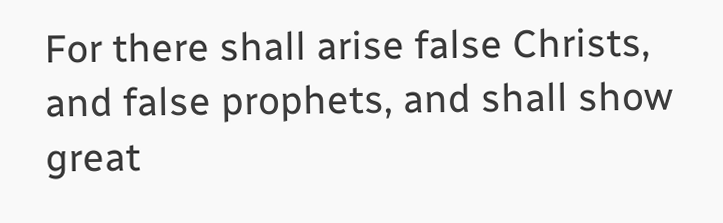For there shall arise false Christs, and false prophets, and shall show great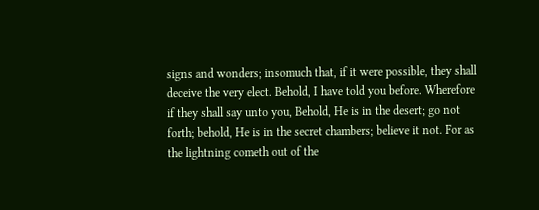signs and wonders; insomuch that, if it were possible, they shall deceive the very elect. Behold, I have told you before. Wherefore if they shall say unto you, Behold, He is in the desert; go not forth; behold, He is in the secret chambers; believe it not. For as the lightning cometh out of the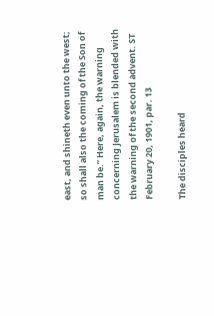east, and shineth even unto the west; so shall also the coming of the Son of man be.” Here, again, the warning concerning Jerusalem is blended with the warning of the second advent. ST February 20, 1901, par. 13

The disciples heard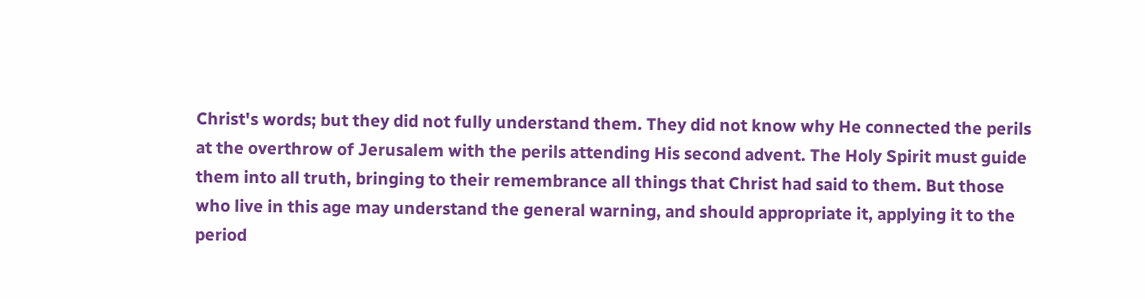Christ's words; but they did not fully understand them. They did not know why He connected the perils at the overthrow of Jerusalem with the perils attending His second advent. The Holy Spirit must guide them into all truth, bringing to their remembrance all things that Christ had said to them. But those who live in this age may understand the general warning, and should appropriate it, applying it to the period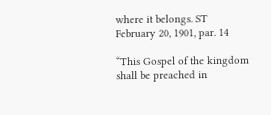where it belongs. ST February 20, 1901, par. 14

“This Gospel of the kingdom shall be preached in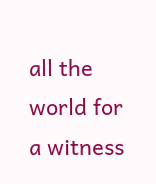all the world for a witness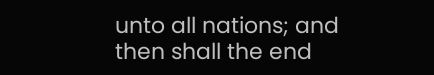unto all nations; and then shall the end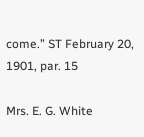come.” ST February 20, 1901, par. 15

Mrs. E. G. White